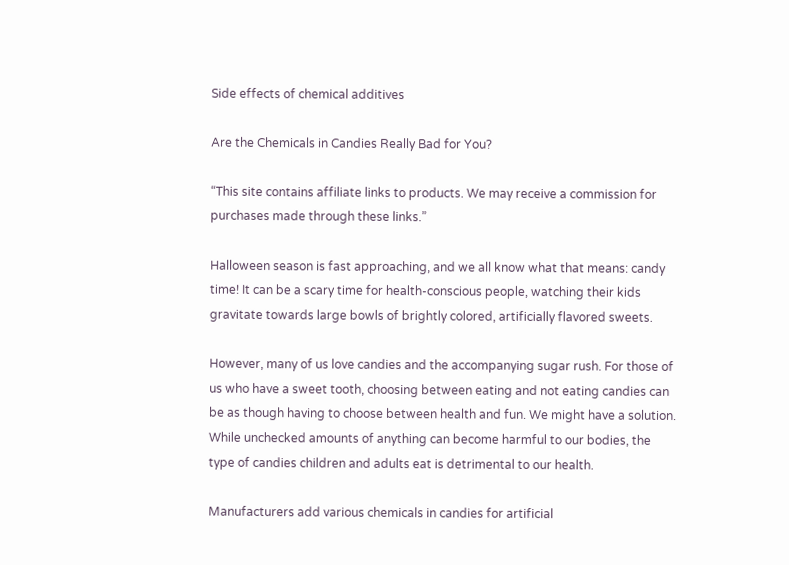Side effects of chemical additives

Are the Chemicals in Candies Really Bad for You?

“This site contains affiliate links to products. We may receive a commission for purchases made through these links.”

Halloween season is fast approaching, and we all know what that means: candy time! It can be a scary time for health-conscious people, watching their kids gravitate towards large bowls of brightly colored, artificially flavored sweets.

However, many of us love candies and the accompanying sugar rush. For those of us who have a sweet tooth, choosing between eating and not eating candies can be as though having to choose between health and fun. We might have a solution. While unchecked amounts of anything can become harmful to our bodies, the type of candies children and adults eat is detrimental to our health.

Manufacturers add various chemicals in candies for artificial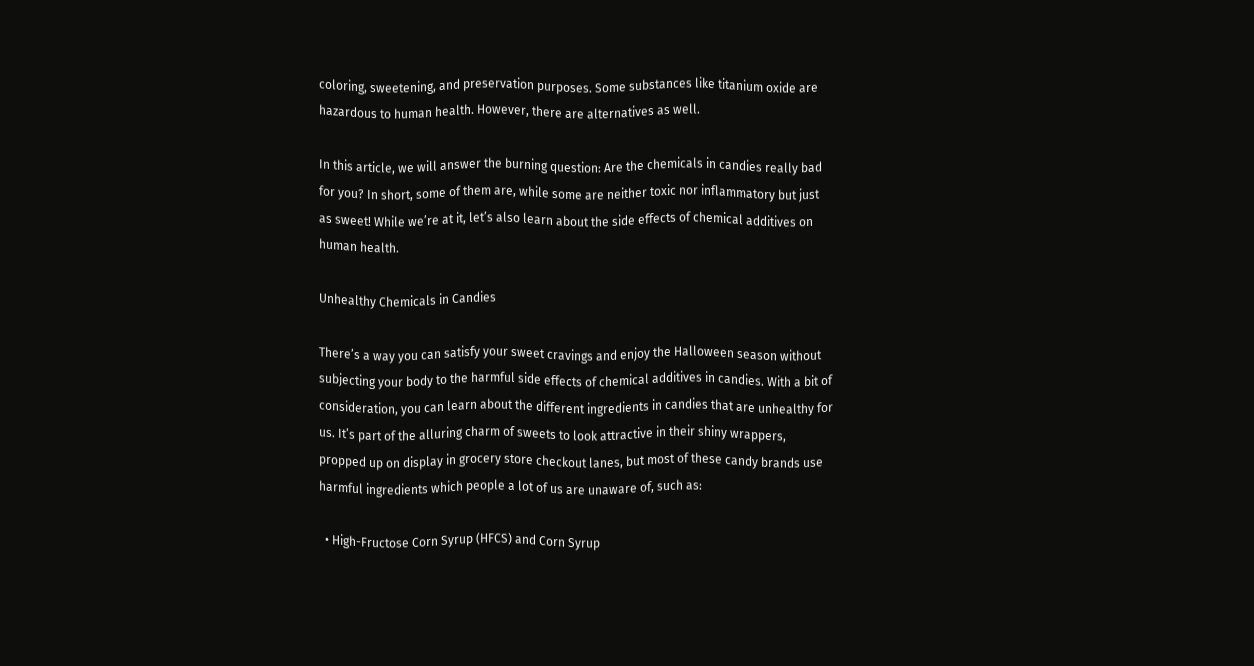coloring, sweetening, and preservation purposes. Some substances like titanium oxide are hazardous to human health. However, there are alternatives as well.

In this article, we will answer the burning question: Are the chemicals in candies really bad for you? In short, some of them are, while some are neither toxic nor inflammatory but just as sweet! While we’re at it, let’s also learn about the side effects of chemical additives on human health.

Unhealthy Chemicals in Candies

There’s a way you can satisfy your sweet cravings and enjoy the Halloween season without subjecting your body to the harmful side effects of chemical additives in candies. With a bit of consideration, you can learn about the different ingredients in candies that are unhealthy for us. It’s part of the alluring charm of sweets to look attractive in their shiny wrappers, propped up on display in grocery store checkout lanes, but most of these candy brands use harmful ingredients which people a lot of us are unaware of, such as:

  • High-Fructose Corn Syrup (HFCS) and Corn Syrup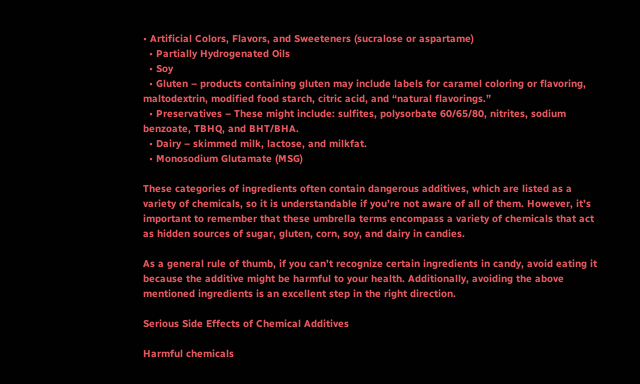• Artificial Colors, Flavors, and Sweeteners (sucralose or aspartame)
  • Partially Hydrogenated Oils
  • Soy
  • Gluten – products containing gluten may include labels for caramel coloring or flavoring, maltodextrin, modified food starch, citric acid, and “natural flavorings.”
  • Preservatives – These might include: sulfites, polysorbate 60/65/80, nitrites, sodium benzoate, TBHQ, and BHT/BHA.
  • Dairy – skimmed milk, lactose, and milkfat.
  • Monosodium Glutamate (MSG)

These categories of ingredients often contain dangerous additives, which are listed as a variety of chemicals, so it is understandable if you’re not aware of all of them. However, it’s important to remember that these umbrella terms encompass a variety of chemicals that act as hidden sources of sugar, gluten, corn, soy, and dairy in candies.

As a general rule of thumb, if you can’t recognize certain ingredients in candy, avoid eating it because the additive might be harmful to your health. Additionally, avoiding the above mentioned ingredients is an excellent step in the right direction.

Serious Side Effects of Chemical Additives

Harmful chemicals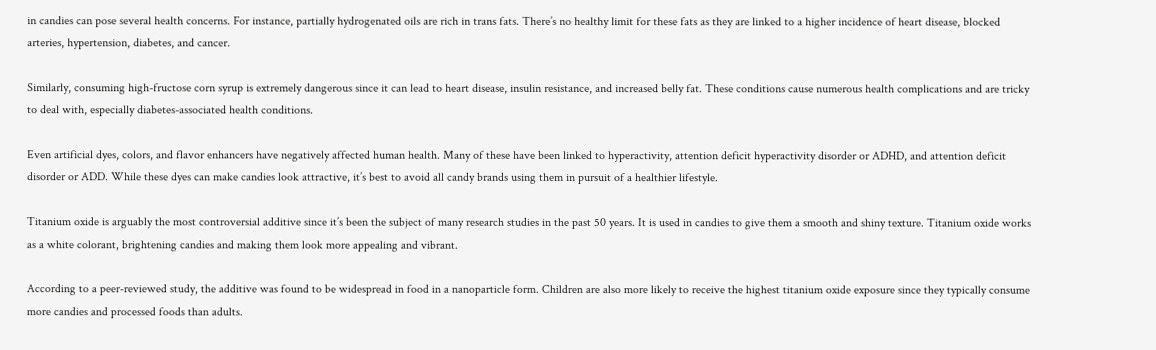in candies can pose several health concerns. For instance, partially hydrogenated oils are rich in trans fats. There’s no healthy limit for these fats as they are linked to a higher incidence of heart disease, blocked arteries, hypertension, diabetes, and cancer.

Similarly, consuming high-fructose corn syrup is extremely dangerous since it can lead to heart disease, insulin resistance, and increased belly fat. These conditions cause numerous health complications and are tricky to deal with, especially diabetes-associated health conditions.

Even artificial dyes, colors, and flavor enhancers have negatively affected human health. Many of these have been linked to hyperactivity, attention deficit hyperactivity disorder or ADHD, and attention deficit disorder or ADD. While these dyes can make candies look attractive, it’s best to avoid all candy brands using them in pursuit of a healthier lifestyle.

Titanium oxide is arguably the most controversial additive since it’s been the subject of many research studies in the past 50 years. It is used in candies to give them a smooth and shiny texture. Titanium oxide works as a white colorant, brightening candies and making them look more appealing and vibrant.

According to a peer-reviewed study, the additive was found to be widespread in food in a nanoparticle form. Children are also more likely to receive the highest titanium oxide exposure since they typically consume more candies and processed foods than adults.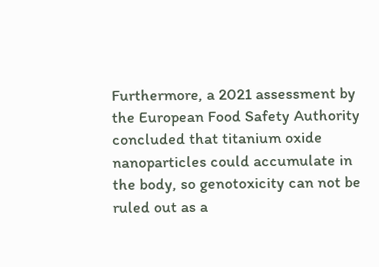Furthermore, a 2021 assessment by the European Food Safety Authority concluded that titanium oxide nanoparticles could accumulate in the body, so genotoxicity can not be ruled out as a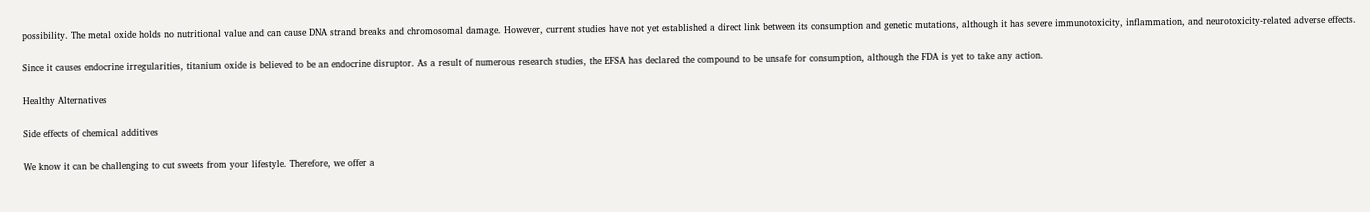possibility. The metal oxide holds no nutritional value and can cause DNA strand breaks and chromosomal damage. However, current studies have not yet established a direct link between its consumption and genetic mutations, although it has severe immunotoxicity, inflammation, and neurotoxicity-related adverse effects.

Since it causes endocrine irregularities, titanium oxide is believed to be an endocrine disruptor. As a result of numerous research studies, the EFSA has declared the compound to be unsafe for consumption, although the FDA is yet to take any action.

Healthy Alternatives

Side effects of chemical additives

We know it can be challenging to cut sweets from your lifestyle. Therefore, we offer a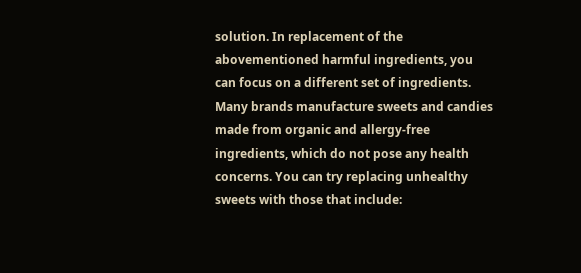solution. In replacement of the abovementioned harmful ingredients, you can focus on a different set of ingredients. Many brands manufacture sweets and candies made from organic and allergy-free ingredients, which do not pose any health concerns. You can try replacing unhealthy sweets with those that include: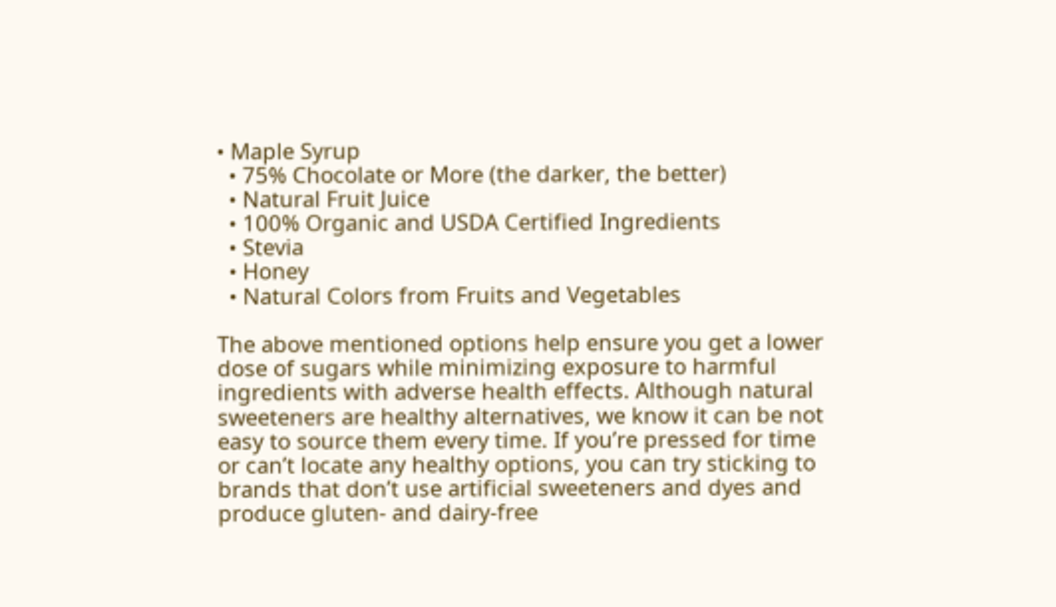• Maple Syrup
  • 75% Chocolate or More (the darker, the better)
  • Natural Fruit Juice
  • 100% Organic and USDA Certified Ingredients
  • Stevia
  • Honey
  • Natural Colors from Fruits and Vegetables

The above mentioned options help ensure you get a lower dose of sugars while minimizing exposure to harmful ingredients with adverse health effects. Although natural sweeteners are healthy alternatives, we know it can be not easy to source them every time. If you’re pressed for time or can’t locate any healthy options, you can try sticking to brands that don’t use artificial sweeteners and dyes and produce gluten- and dairy-free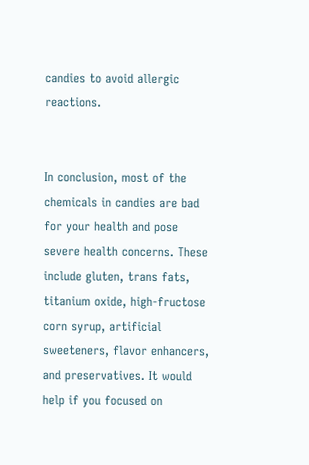candies to avoid allergic reactions.


In conclusion, most of the chemicals in candies are bad for your health and pose severe health concerns. These include gluten, trans fats, titanium oxide, high-fructose corn syrup, artificial sweeteners, flavor enhancers, and preservatives. It would help if you focused on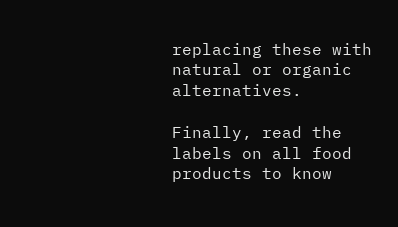replacing these with natural or organic alternatives.

Finally, read the labels on all food products to know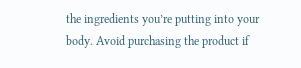the ingredients you’re putting into your body. Avoid purchasing the product if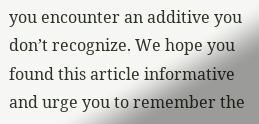you encounter an additive you don’t recognize. We hope you found this article informative and urge you to remember the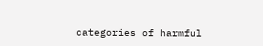categories of harmful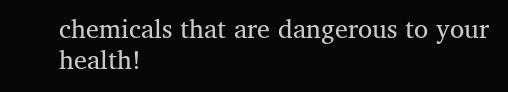chemicals that are dangerous to your health!